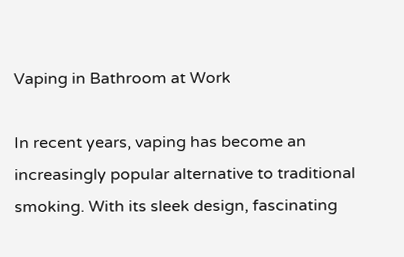Vaping in Bathroom at Work

In recent years, vaping has become an increasingly popular alternative to traditional smoking. With its sleek design, fascinating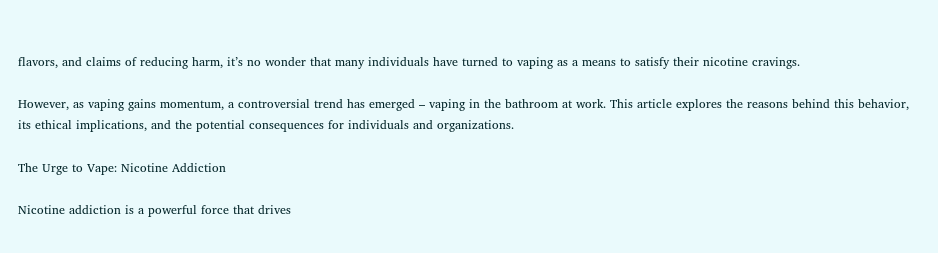flavors, and claims of reducing harm, it’s no wonder that many individuals have turned to vaping as a means to satisfy their nicotine cravings.

However, as vaping gains momentum, a controversial trend has emerged – vaping in the bathroom at work. This article explores the reasons behind this behavior, its ethical implications, and the potential consequences for individuals and organizations.

The Urge to Vape: Nicotine Addiction

Nicotine addiction is a powerful force that drives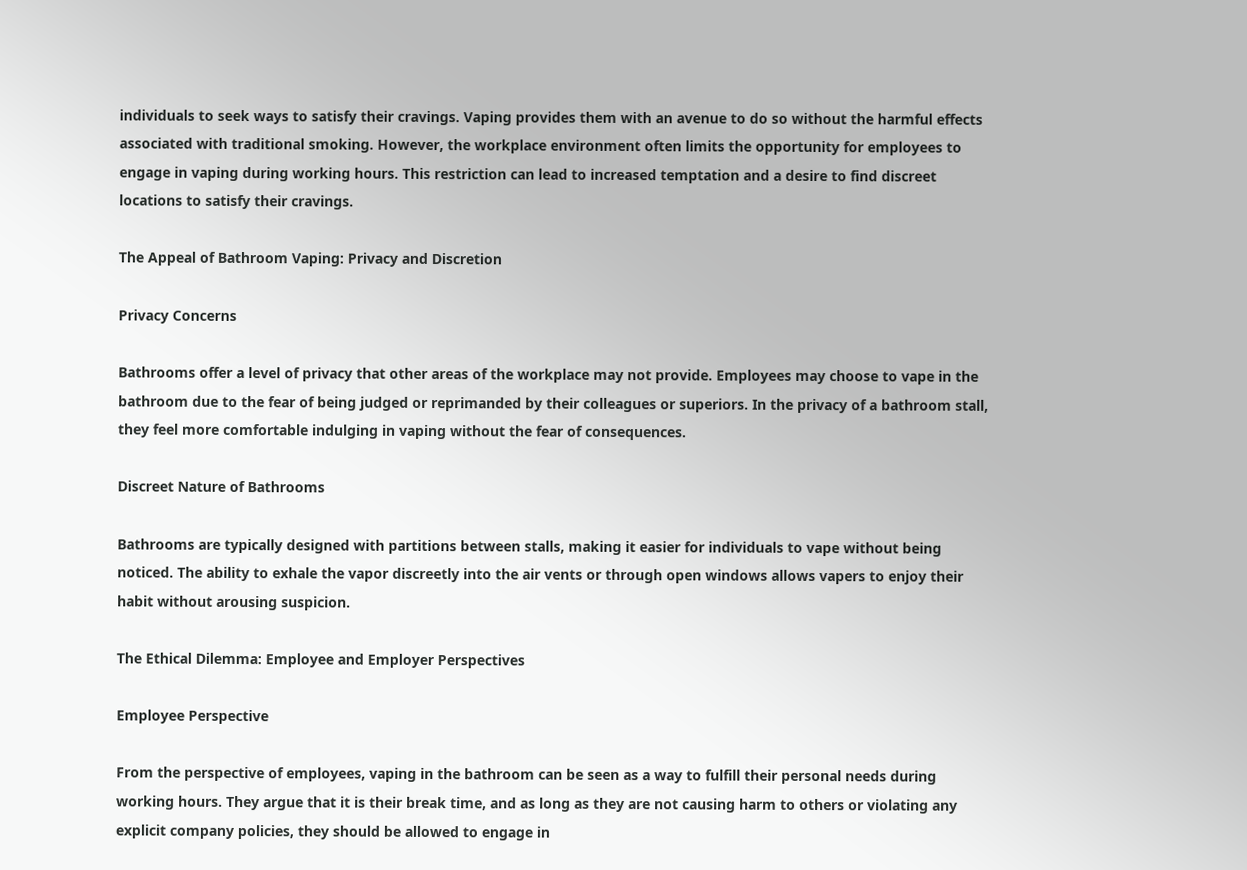individuals to seek ways to satisfy their cravings. Vaping provides them with an avenue to do so without the harmful effects associated with traditional smoking. However, the workplace environment often limits the opportunity for employees to engage in vaping during working hours. This restriction can lead to increased temptation and a desire to find discreet locations to satisfy their cravings.

The Appeal of Bathroom Vaping: Privacy and Discretion

Privacy Concerns

Bathrooms offer a level of privacy that other areas of the workplace may not provide. Employees may choose to vape in the bathroom due to the fear of being judged or reprimanded by their colleagues or superiors. In the privacy of a bathroom stall, they feel more comfortable indulging in vaping without the fear of consequences.

Discreet Nature of Bathrooms

Bathrooms are typically designed with partitions between stalls, making it easier for individuals to vape without being noticed. The ability to exhale the vapor discreetly into the air vents or through open windows allows vapers to enjoy their habit without arousing suspicion.

The Ethical Dilemma: Employee and Employer Perspectives

Employee Perspective

From the perspective of employees, vaping in the bathroom can be seen as a way to fulfill their personal needs during working hours. They argue that it is their break time, and as long as they are not causing harm to others or violating any explicit company policies, they should be allowed to engage in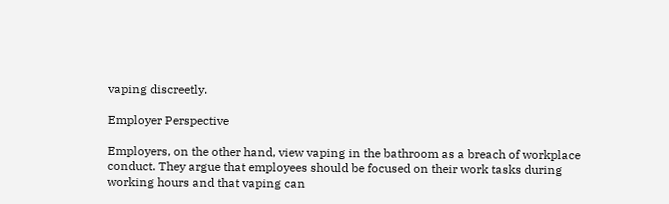vaping discreetly.

Employer Perspective

Employers, on the other hand, view vaping in the bathroom as a breach of workplace conduct. They argue that employees should be focused on their work tasks during working hours and that vaping can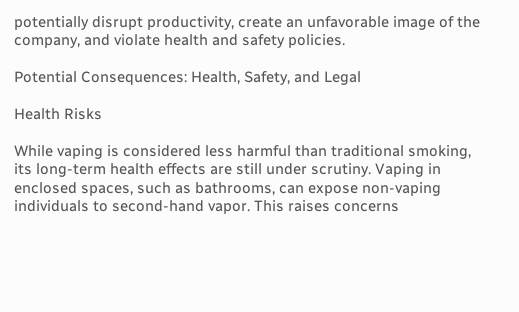potentially disrupt productivity, create an unfavorable image of the company, and violate health and safety policies.

Potential Consequences: Health, Safety, and Legal

Health Risks

While vaping is considered less harmful than traditional smoking, its long-term health effects are still under scrutiny. Vaping in enclosed spaces, such as bathrooms, can expose non-vaping individuals to second-hand vapor. This raises concerns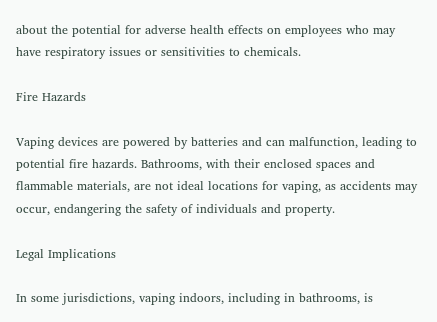about the potential for adverse health effects on employees who may have respiratory issues or sensitivities to chemicals.

Fire Hazards

Vaping devices are powered by batteries and can malfunction, leading to potential fire hazards. Bathrooms, with their enclosed spaces and flammable materials, are not ideal locations for vaping, as accidents may occur, endangering the safety of individuals and property.

Legal Implications

In some jurisdictions, vaping indoors, including in bathrooms, is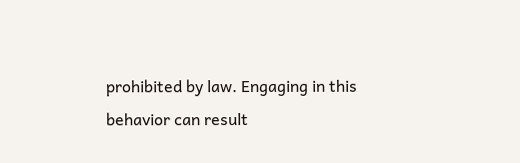prohibited by law. Engaging in this behavior can result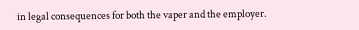in legal consequences for both the vaper and the employer.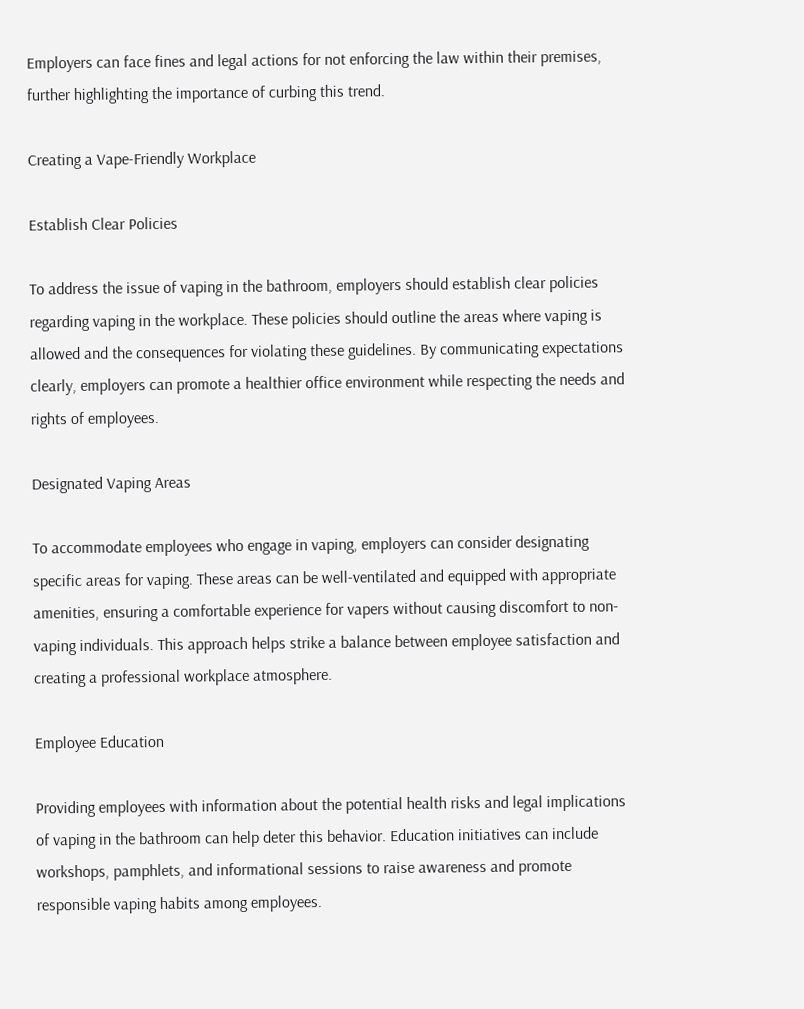Employers can face fines and legal actions for not enforcing the law within their premises, further highlighting the importance of curbing this trend.

Creating a Vape-Friendly Workplace

Establish Clear Policies

To address the issue of vaping in the bathroom, employers should establish clear policies regarding vaping in the workplace. These policies should outline the areas where vaping is allowed and the consequences for violating these guidelines. By communicating expectations clearly, employers can promote a healthier office environment while respecting the needs and rights of employees.

Designated Vaping Areas

To accommodate employees who engage in vaping, employers can consider designating specific areas for vaping. These areas can be well-ventilated and equipped with appropriate amenities, ensuring a comfortable experience for vapers without causing discomfort to non-vaping individuals. This approach helps strike a balance between employee satisfaction and creating a professional workplace atmosphere.

Employee Education

Providing employees with information about the potential health risks and legal implications of vaping in the bathroom can help deter this behavior. Education initiatives can include workshops, pamphlets, and informational sessions to raise awareness and promote responsible vaping habits among employees.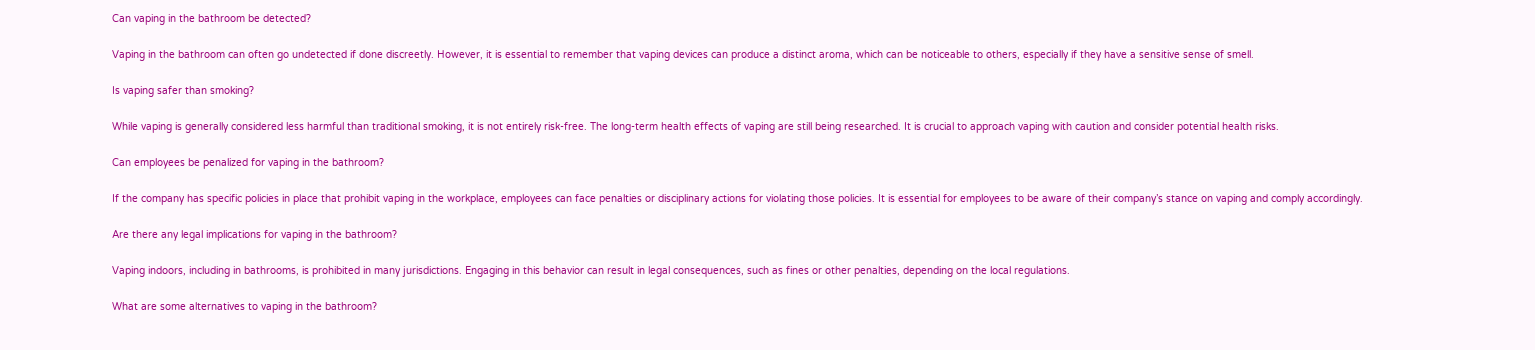Can vaping in the bathroom be detected?

Vaping in the bathroom can often go undetected if done discreetly. However, it is essential to remember that vaping devices can produce a distinct aroma, which can be noticeable to others, especially if they have a sensitive sense of smell.

Is vaping safer than smoking?

While vaping is generally considered less harmful than traditional smoking, it is not entirely risk-free. The long-term health effects of vaping are still being researched. It is crucial to approach vaping with caution and consider potential health risks.

Can employees be penalized for vaping in the bathroom?

If the company has specific policies in place that prohibit vaping in the workplace, employees can face penalties or disciplinary actions for violating those policies. It is essential for employees to be aware of their company’s stance on vaping and comply accordingly.

Are there any legal implications for vaping in the bathroom?

Vaping indoors, including in bathrooms, is prohibited in many jurisdictions. Engaging in this behavior can result in legal consequences, such as fines or other penalties, depending on the local regulations.

What are some alternatives to vaping in the bathroom?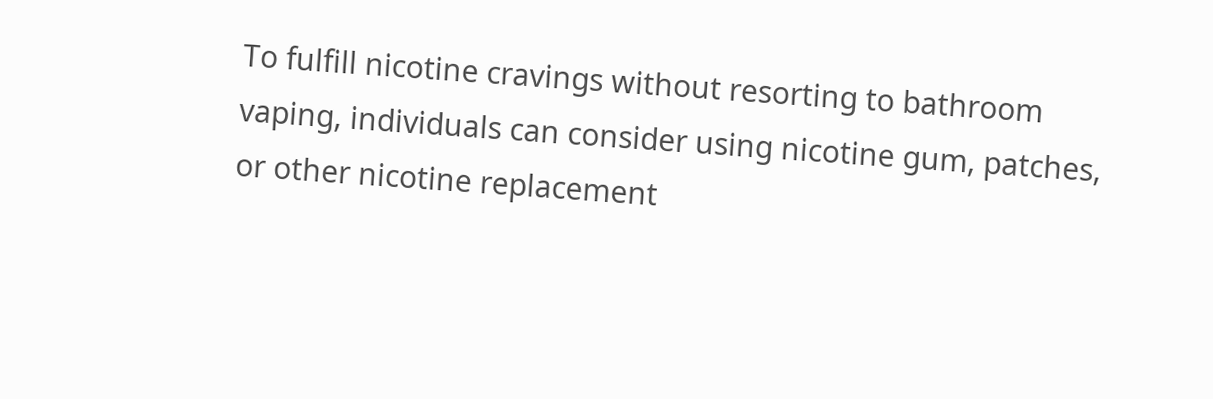To fulfill nicotine cravings without resorting to bathroom vaping, individuals can consider using nicotine gum, patches, or other nicotine replacement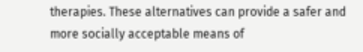therapies. These alternatives can provide a safer and more socially acceptable means of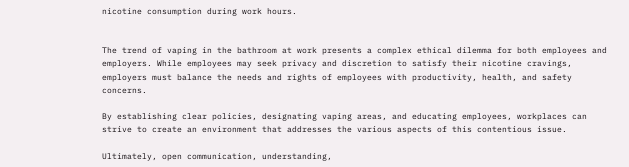nicotine consumption during work hours.


The trend of vaping in the bathroom at work presents a complex ethical dilemma for both employees and employers. While employees may seek privacy and discretion to satisfy their nicotine cravings, employers must balance the needs and rights of employees with productivity, health, and safety concerns.

By establishing clear policies, designating vaping areas, and educating employees, workplaces can strive to create an environment that addresses the various aspects of this contentious issue.

Ultimately, open communication, understanding,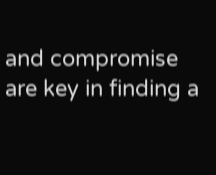and compromise are key in finding a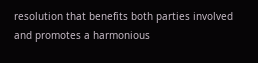resolution that benefits both parties involved and promotes a harmonious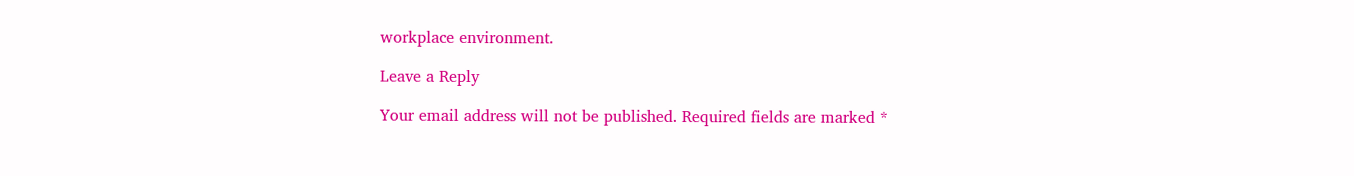workplace environment.

Leave a Reply

Your email address will not be published. Required fields are marked *